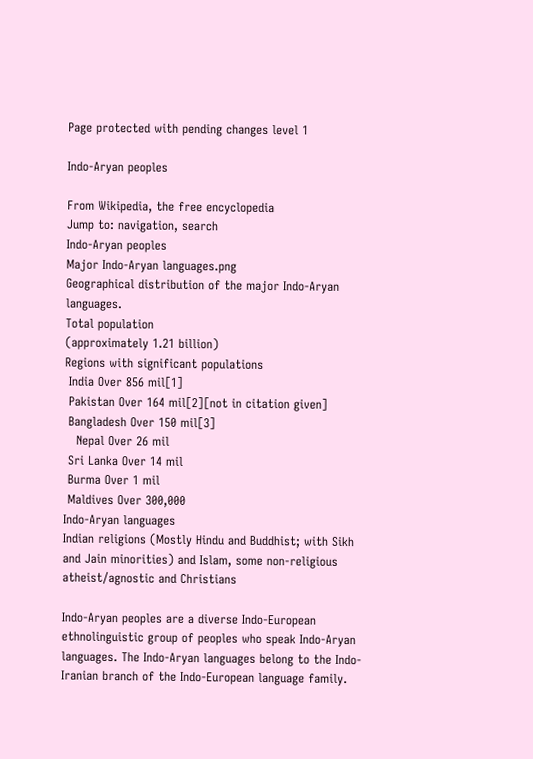Page protected with pending changes level 1

Indo-Aryan peoples

From Wikipedia, the free encyclopedia
Jump to: navigation, search
Indo-Aryan peoples
Major Indo-Aryan languages.png
Geographical distribution of the major Indo-Aryan languages.
Total population
(approximately 1.21 billion)
Regions with significant populations
 India Over 856 mil[1]
 Pakistan Over 164 mil[2][not in citation given]
 Bangladesh Over 150 mil[3]
   Nepal Over 26 mil
 Sri Lanka Over 14 mil
 Burma Over 1 mil
 Maldives Over 300,000
Indo-Aryan languages
Indian religions (Mostly Hindu and Buddhist; with Sikh and Jain minorities) and Islam, some non-religious atheist/agnostic and Christians

Indo-Aryan peoples are a diverse Indo-European ethnolinguistic group of peoples who speak Indo-Aryan languages. The Indo-Aryan languages belong to the Indo-Iranian branch of the Indo-European language family.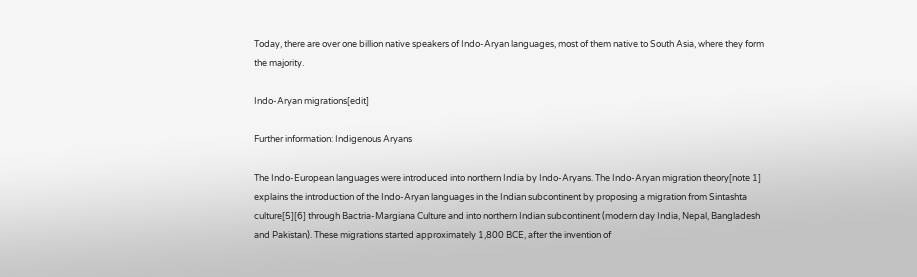Today, there are over one billion native speakers of Indo-Aryan languages, most of them native to South Asia, where they form the majority.

Indo-Aryan migrations[edit]

Further information: Indigenous Aryans

The Indo-European languages were introduced into northern India by Indo-Aryans. The Indo-Aryan migration theory[note 1] explains the introduction of the Indo-Aryan languages in the Indian subcontinent by proposing a migration from Sintashta culture[5][6] through Bactria-Margiana Culture and into northern Indian subcontinent (modern day India, Nepal, Bangladesh and Pakistan). These migrations started approximately 1,800 BCE, after the invention of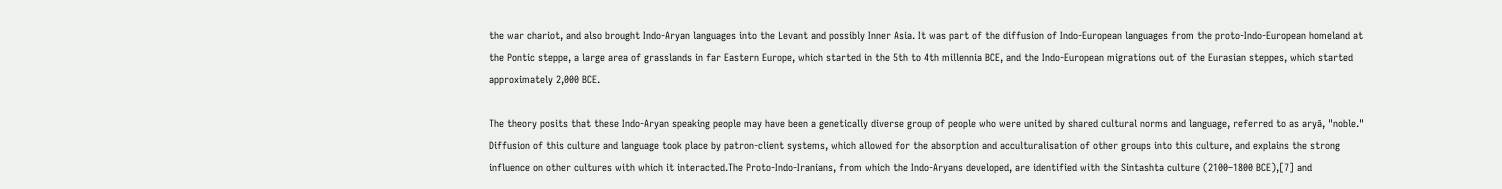the war chariot, and also brought Indo-Aryan languages into the Levant and possibly Inner Asia. It was part of the diffusion of Indo-European languages from the proto-Indo-European homeland at the Pontic steppe, a large area of grasslands in far Eastern Europe, which started in the 5th to 4th millennia BCE, and the Indo-European migrations out of the Eurasian steppes, which started approximately 2,000 BCE.

The theory posits that these Indo-Aryan speaking people may have been a genetically diverse group of people who were united by shared cultural norms and language, referred to as aryā, "noble." Diffusion of this culture and language took place by patron-client systems, which allowed for the absorption and acculturalisation of other groups into this culture, and explains the strong influence on other cultures with which it interacted.The Proto-Indo-Iranians, from which the Indo-Aryans developed, are identified with the Sintashta culture (2100–1800 BCE),[7] and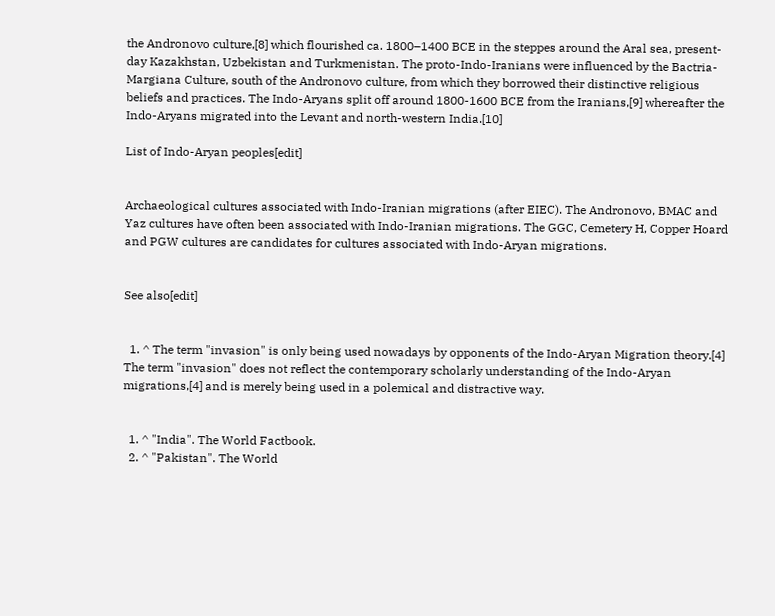the Andronovo culture,[8] which flourished ca. 1800–1400 BCE in the steppes around the Aral sea, present-day Kazakhstan, Uzbekistan and Turkmenistan. The proto-Indo-Iranians were influenced by the Bactria-Margiana Culture, south of the Andronovo culture, from which they borrowed their distinctive religious beliefs and practices. The Indo-Aryans split off around 1800-1600 BCE from the Iranians,[9] whereafter the Indo-Aryans migrated into the Levant and north-western India.[10]

List of Indo-Aryan peoples[edit]


Archaeological cultures associated with Indo-Iranian migrations (after EIEC). The Andronovo, BMAC and Yaz cultures have often been associated with Indo-Iranian migrations. The GGC, Cemetery H, Copper Hoard and PGW cultures are candidates for cultures associated with Indo-Aryan migrations.


See also[edit]


  1. ^ The term "invasion" is only being used nowadays by opponents of the Indo-Aryan Migration theory.[4] The term "invasion" does not reflect the contemporary scholarly understanding of the Indo-Aryan migrations,[4] and is merely being used in a polemical and distractive way.


  1. ^ "India". The World Factbook.
  2. ^ "Pakistan". The World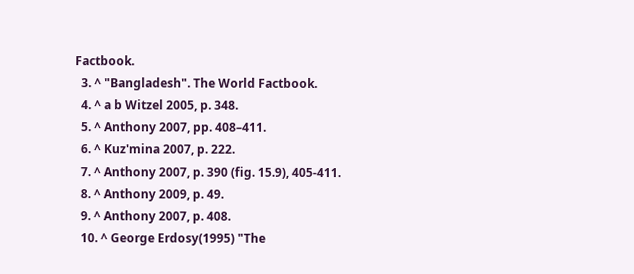Factbook.
  3. ^ "Bangladesh". The World Factbook.
  4. ^ a b Witzel 2005, p. 348.
  5. ^ Anthony 2007, pp. 408–411.
  6. ^ Kuz'mina 2007, p. 222.
  7. ^ Anthony 2007, p. 390 (fig. 15.9), 405-411.
  8. ^ Anthony 2009, p. 49.
  9. ^ Anthony 2007, p. 408.
  10. ^ George Erdosy(1995) "The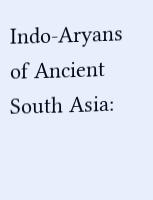Indo-Aryans of Ancient South Asia: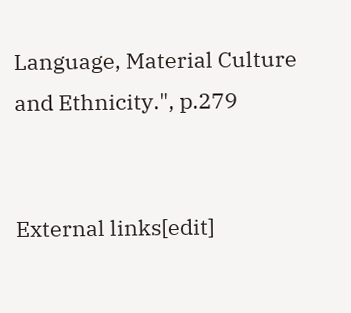Language, Material Culture and Ethnicity.", p.279


External links[edit]